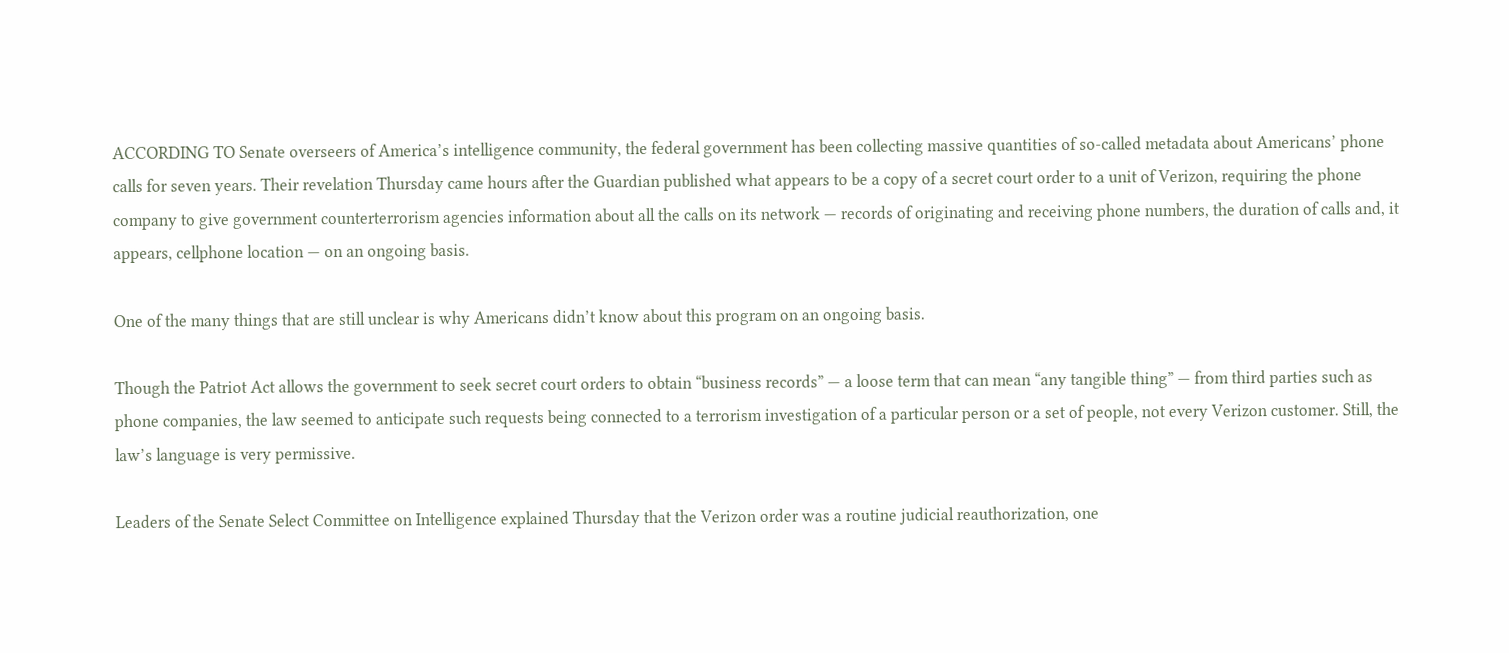ACCORDING TO Senate overseers of America’s intelligence community, the federal government has been collecting massive quantities of so-called metadata about Americans’ phone calls for seven years. Their revelation Thursday came hours after the Guardian published what appears to be a copy of a secret court order to a unit of Verizon, requiring the phone company to give government counterterrorism agencies information about all the calls on its network — records of originating and receiving phone numbers, the duration of calls and, it appears, cellphone location — on an ongoing basis.

One of the many things that are still unclear is why Americans didn’t know about this program on an ongoing basis.

Though the Patriot Act allows the government to seek secret court orders to obtain “business records” — a loose term that can mean “any tangible thing” — from third parties such as phone companies, the law seemed to anticipate such requests being connected to a terrorism investigation of a particular person or a set of people, not every Verizon customer. Still, the law’s language is very permissive.

Leaders of the Senate Select Committee on Intelligence explained Thursday that the Verizon order was a routine judicial reauthorization, one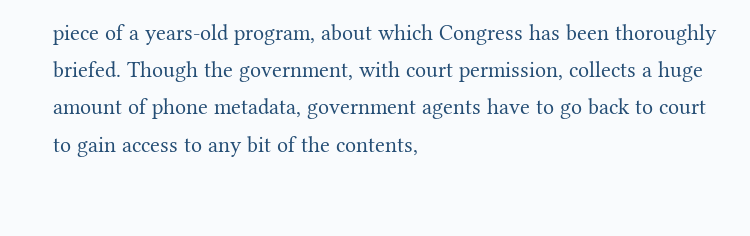piece of a years-old program, about which Congress has been thoroughly briefed. Though the government, with court permission, collects a huge amount of phone metadata, government agents have to go back to court to gain access to any bit of the contents,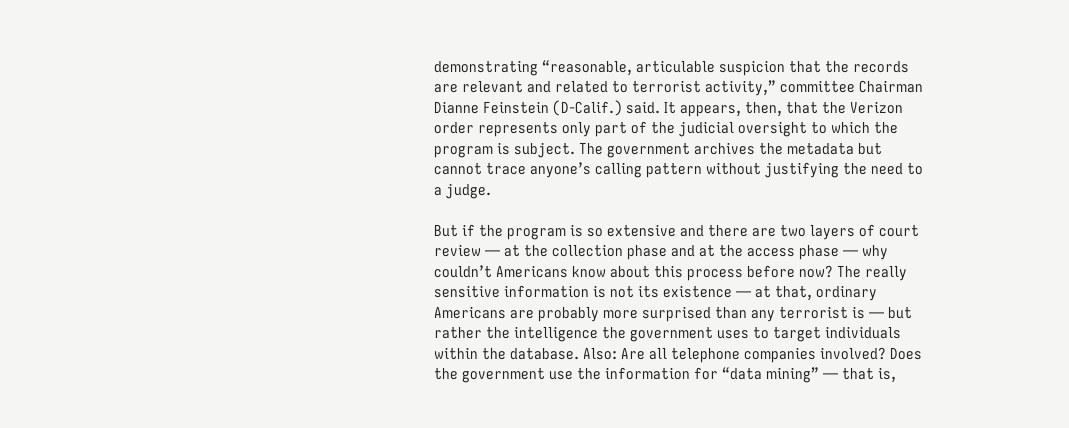demonstrating “reasonable, articulable suspicion that the records are relevant and related to terrorist activity,” committee Chairman Dianne Feinstein (D-Calif.) said. It appears, then, that the Verizon order represents only part of the judicial oversight to which the program is subject. The government archives the metadata but cannot trace anyone’s calling pattern without justifying the need to a judge.

But if the program is so extensive and there are two layers of court review — at the collection phase and at the access phase — why couldn’t Americans know about this process before now? The really sensitive information is not its existence — at that, ordinary Americans are probably more surprised than any terrorist is — but rather the intelligence the government uses to target individuals within the database. Also: Are all telephone companies involved? Does the government use the information for “data mining” — that is,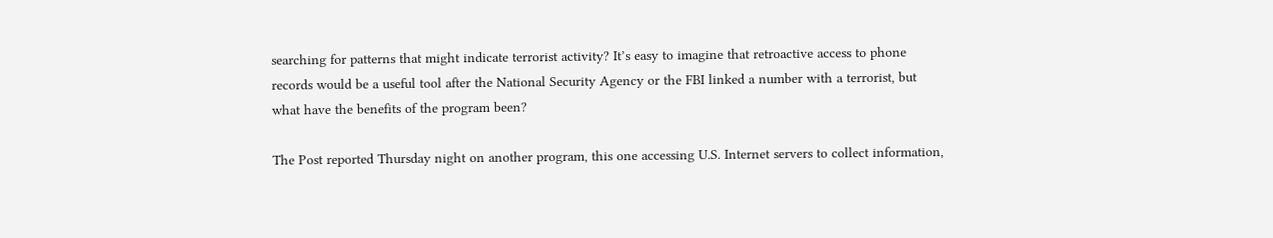searching for patterns that might indicate terrorist activity? It’s easy to imagine that retroactive access to phone records would be a useful tool after the National Security Agency or the FBI linked a number with a terrorist, but what have the benefits of the program been?

The Post reported Thursday night on another program, this one accessing U.S. Internet servers to collect information,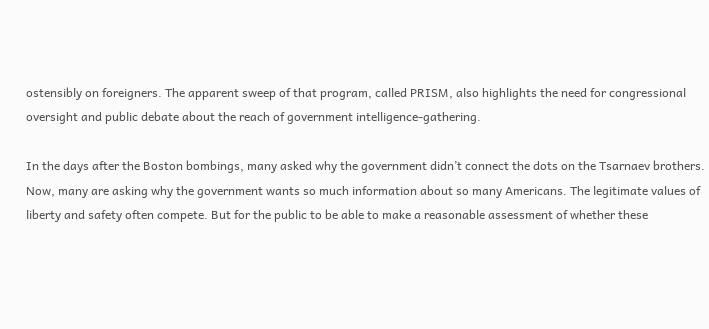ostensibly on foreigners. The apparent sweep of that program, called PRISM, also highlights the need for congressional oversight and public debate about the reach of government intelligence-gathering.

In the days after the Boston bombings, many asked why the government didn’t connect the dots on the Tsarnaev brothers. Now, many are asking why the government wants so much information about so many Americans. The legitimate values of liberty and safety often compete. But for the public to be able to make a reasonable assessment of whether these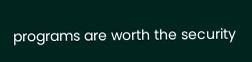programs are worth the security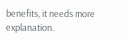benefits, it needs more explanation.